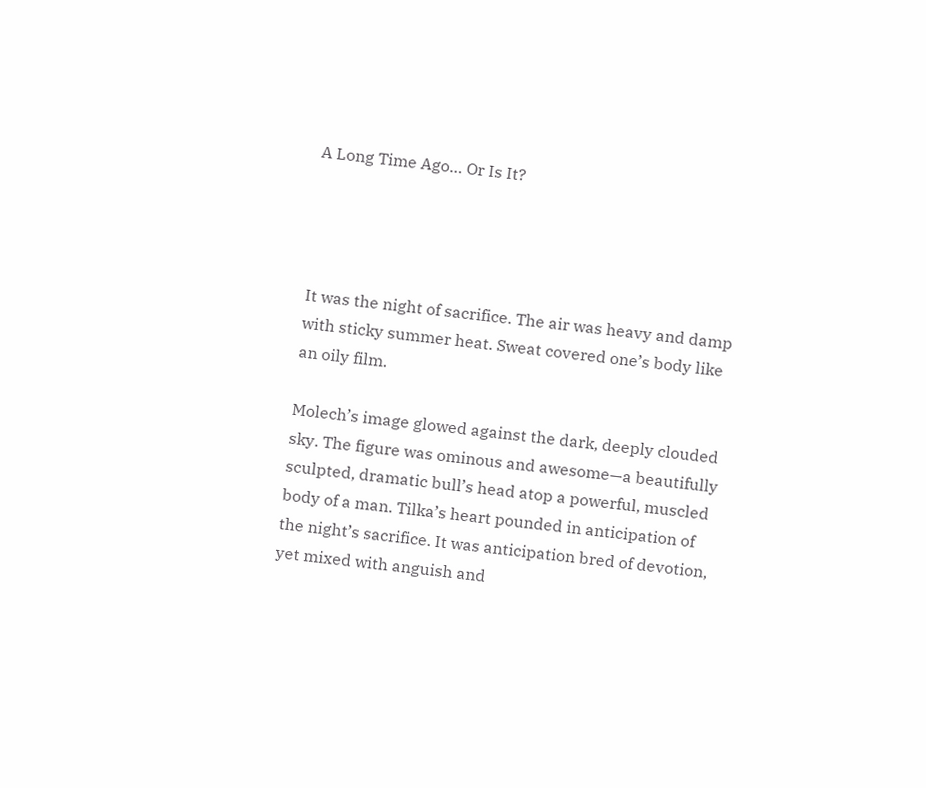A Long Time Ago… Or Is It?




It was the night of sacrifice. The air was heavy and damp with sticky summer heat. Sweat covered one’s body like an oily film.

Molech’s image glowed against the dark, deeply clouded sky. The figure was ominous and awesome—a beautifully sculpted, dramatic bull’s head atop a powerful, muscled body of a man. Tilka’s heart pounded in anticipation of the night’s sacrifice. It was anticipation bred of devotion, yet mixed with anguish and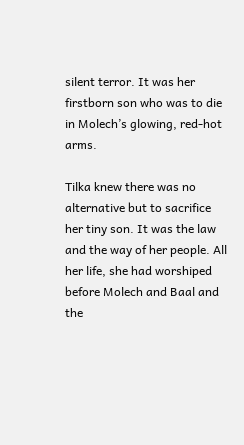silent terror. It was her firstborn son who was to die in Molech’s glowing, red-hot arms.

Tilka knew there was no alternative but to sacrifice her tiny son. It was the law and the way of her people. All her life, she had worshiped before Molech and Baal and the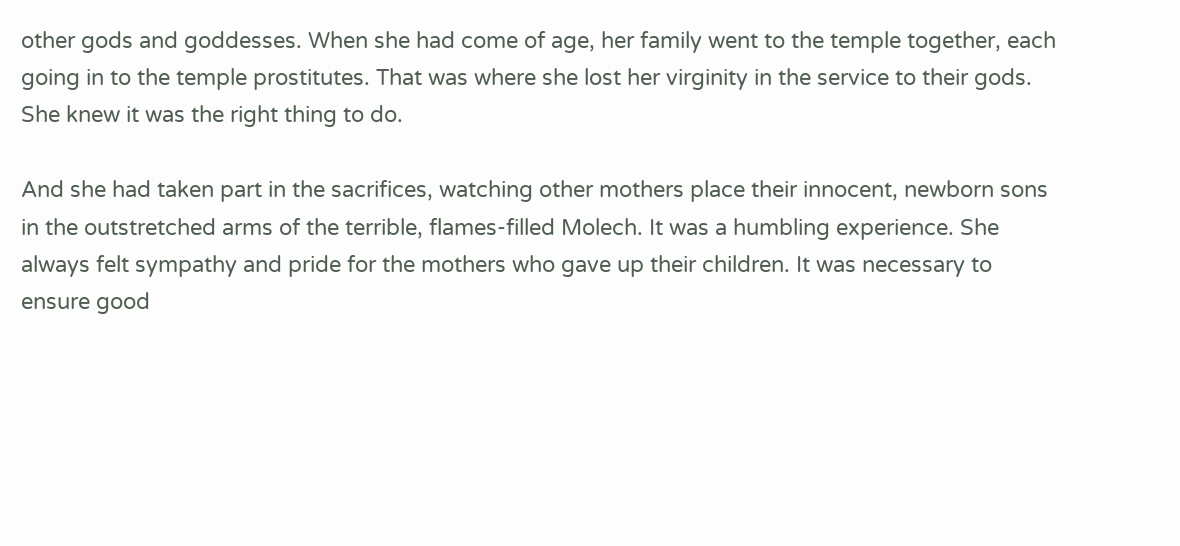other gods and goddesses. When she had come of age, her family went to the temple together, each going in to the temple prostitutes. That was where she lost her virginity in the service to their gods. She knew it was the right thing to do.

And she had taken part in the sacrifices, watching other mothers place their innocent, newborn sons in the outstretched arms of the terrible, flames-filled Molech. It was a humbling experience. She always felt sympathy and pride for the mothers who gave up their children. It was necessary to ensure good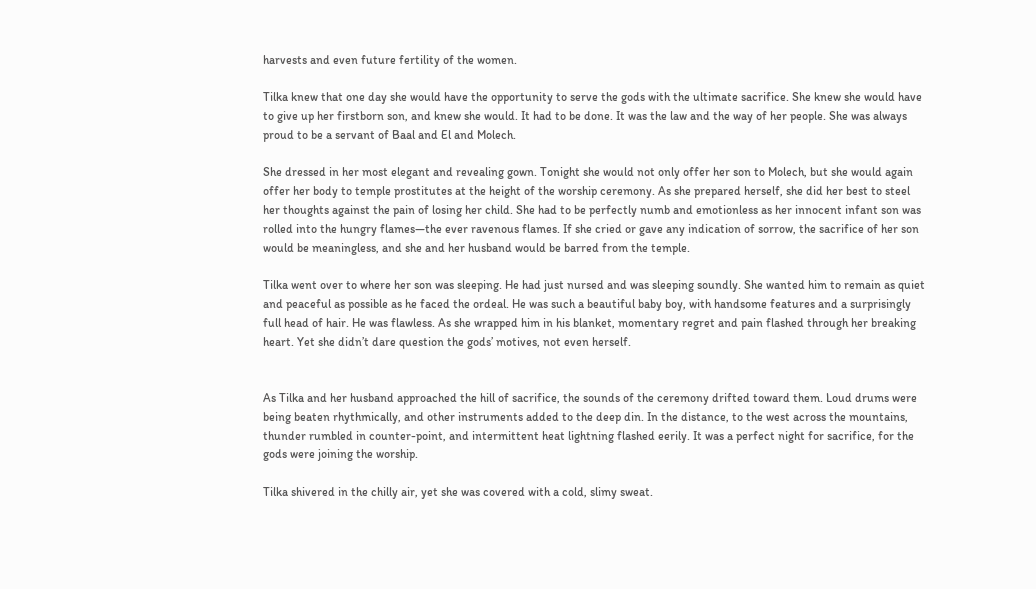harvests and even future fertility of the women.

Tilka knew that one day she would have the opportunity to serve the gods with the ultimate sacrifice. She knew she would have to give up her firstborn son, and knew she would. It had to be done. It was the law and the way of her people. She was always proud to be a servant of Baal and El and Molech.

She dressed in her most elegant and revealing gown. Tonight she would not only offer her son to Molech, but she would again offer her body to temple prostitutes at the height of the worship ceremony. As she prepared herself, she did her best to steel her thoughts against the pain of losing her child. She had to be perfectly numb and emotionless as her innocent infant son was rolled into the hungry flames—the ever ravenous flames. If she cried or gave any indication of sorrow, the sacrifice of her son would be meaningless, and she and her husband would be barred from the temple.

Tilka went over to where her son was sleeping. He had just nursed and was sleeping soundly. She wanted him to remain as quiet and peaceful as possible as he faced the ordeal. He was such a beautiful baby boy, with handsome features and a surprisingly full head of hair. He was flawless. As she wrapped him in his blanket, momentary regret and pain flashed through her breaking heart. Yet she didn’t dare question the gods’ motives, not even herself.


As Tilka and her husband approached the hill of sacrifice, the sounds of the ceremony drifted toward them. Loud drums were being beaten rhythmically, and other instruments added to the deep din. In the distance, to the west across the mountains, thunder rumbled in counter-point, and intermittent heat lightning flashed eerily. It was a perfect night for sacrifice, for the gods were joining the worship.

Tilka shivered in the chilly air, yet she was covered with a cold, slimy sweat.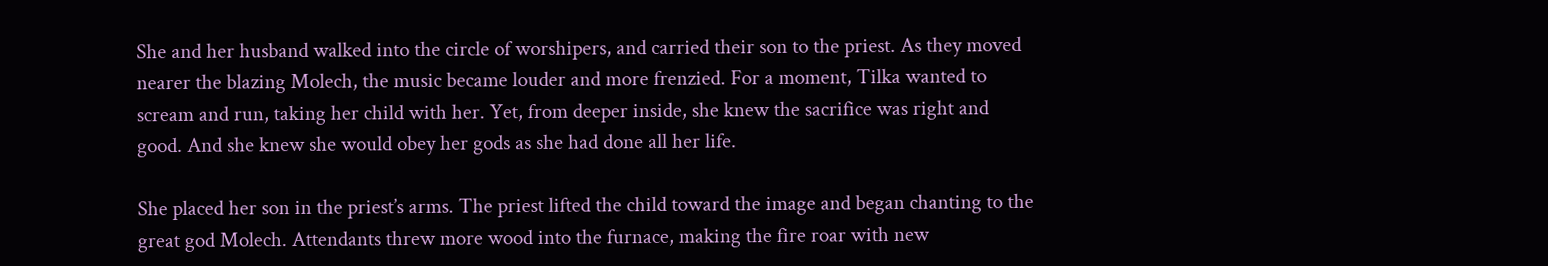She and her husband walked into the circle of worshipers, and carried their son to the priest. As they moved nearer the blazing Molech, the music became louder and more frenzied. For a moment, Tilka wanted to scream and run, taking her child with her. Yet, from deeper inside, she knew the sacrifice was right and good. And she knew she would obey her gods as she had done all her life.

She placed her son in the priest’s arms. The priest lifted the child toward the image and began chanting to the great god Molech. Attendants threw more wood into the furnace, making the fire roar with new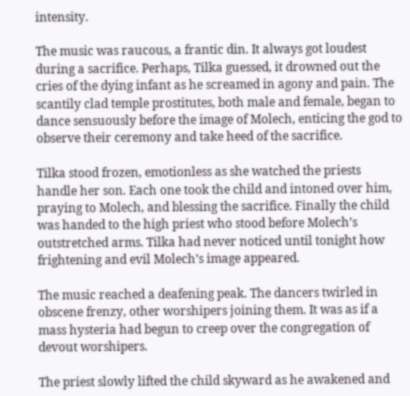intensity.

The music was raucous, a frantic din. It always got loudest during a sacrifice. Perhaps, Tilka guessed, it drowned out the cries of the dying infant as he screamed in agony and pain. The scantily clad temple prostitutes, both male and female, began to dance sensuously before the image of Molech, enticing the god to observe their ceremony and take heed of the sacrifice.

Tilka stood frozen, emotionless as she watched the priests handle her son. Each one took the child and intoned over him, praying to Molech, and blessing the sacrifice. Finally the child was handed to the high priest who stood before Molech’s outstretched arms. Tilka had never noticed until tonight how frightening and evil Molech’s image appeared.

The music reached a deafening peak. The dancers twirled in obscene frenzy, other worshipers joining them. It was as if a mass hysteria had begun to creep over the congregation of devout worshipers.

The priest slowly lifted the child skyward as he awakened and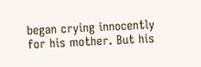began crying innocently for his mother. But his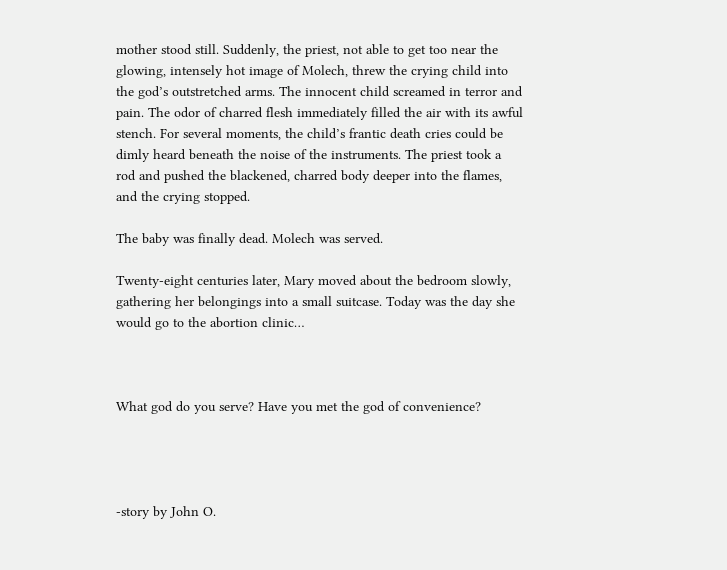mother stood still. Suddenly, the priest, not able to get too near the glowing, intensely hot image of Molech, threw the crying child into the god’s outstretched arms. The innocent child screamed in terror and pain. The odor of charred flesh immediately filled the air with its awful stench. For several moments, the child’s frantic death cries could be dimly heard beneath the noise of the instruments. The priest took a rod and pushed the blackened, charred body deeper into the flames, and the crying stopped.

The baby was finally dead. Molech was served.

Twenty-eight centuries later, Mary moved about the bedroom slowly, gathering her belongings into a small suitcase. Today was the day she would go to the abortion clinic…



What god do you serve? Have you met the god of convenience?




-story by John O.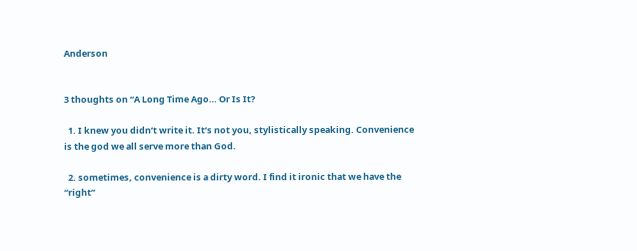Anderson


3 thoughts on “A Long Time Ago… Or Is It?

  1. I knew you didn’t write it. It’s not you, stylistically speaking. Convenience is the god we all serve more than God.

  2. sometimes, convenience is a dirty word. I find it ironic that we have the “right”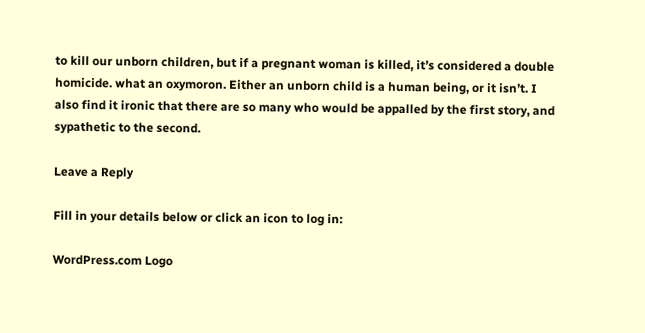to kill our unborn children, but if a pregnant woman is killed, it’s considered a double homicide. what an oxymoron. Either an unborn child is a human being, or it isn’t. I also find it ironic that there are so many who would be appalled by the first story, and sypathetic to the second.

Leave a Reply

Fill in your details below or click an icon to log in:

WordPress.com Logo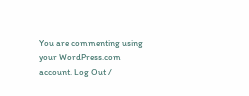You are commenting using your WordPress.com account. Log Out /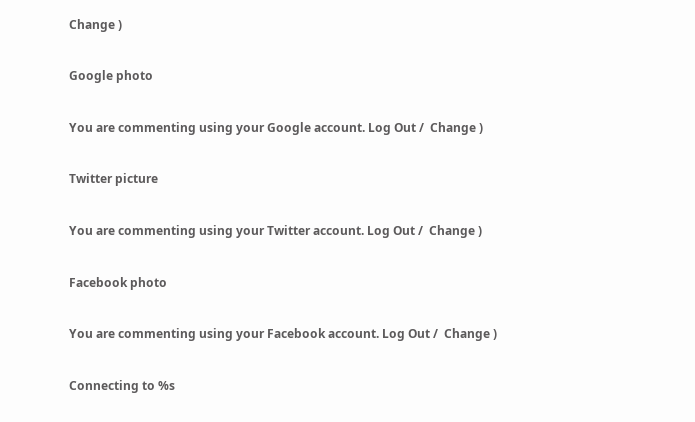Change )

Google photo

You are commenting using your Google account. Log Out /  Change )

Twitter picture

You are commenting using your Twitter account. Log Out /  Change )

Facebook photo

You are commenting using your Facebook account. Log Out /  Change )

Connecting to %s